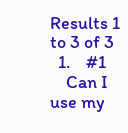Results 1 to 3 of 3
  1.    #1
    Can I use my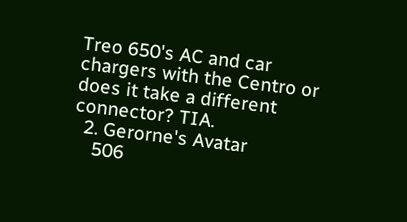Treo 650's AC and car chargers with the Centro or does it take a different connector? TIA.
  2. Gerorne's Avatar
    506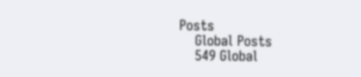Posts
    Global Posts
    549 Global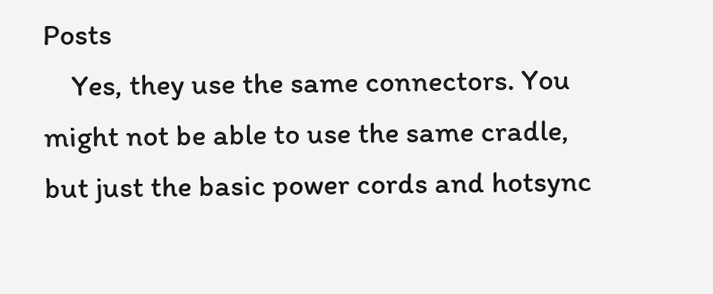Posts
    Yes, they use the same connectors. You might not be able to use the same cradle, but just the basic power cords and hotsync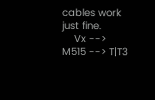cables work just fine.
    Vx --> M515 --> T|T3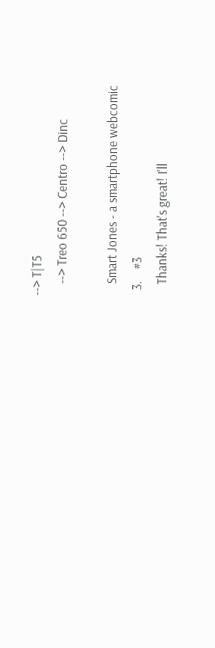--> T|T5
    --> Treo 650 --> Centro --> Dinc

    Smart Jones - a smartphone webcomic
  3.    #3
    Thanks! That's great! I'll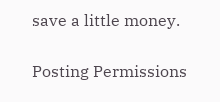save a little money.

Posting Permissions